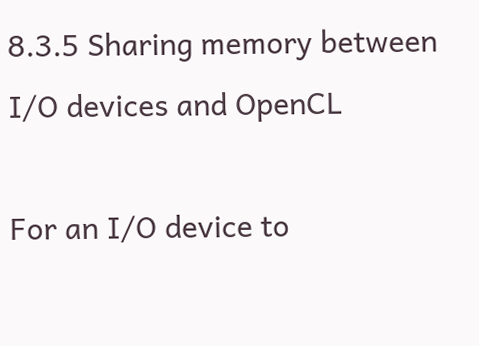8.3.5 Sharing memory between I/O devices and OpenCL

For an I/O device to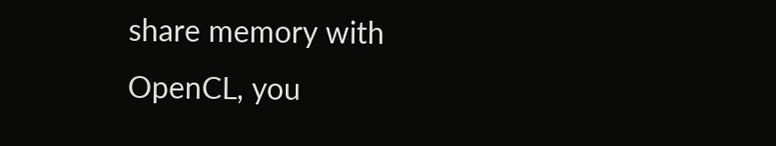share memory with OpenCL, you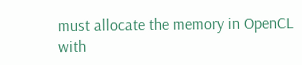must allocate the memory in OpenCL with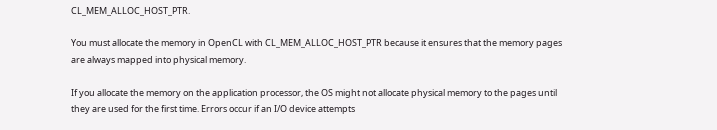CL_MEM_ALLOC_HOST_PTR.

You must allocate the memory in OpenCL with CL_MEM_ALLOC_HOST_PTR because it ensures that the memory pages are always mapped into physical memory.

If you allocate the memory on the application processor, the OS might not allocate physical memory to the pages until they are used for the first time. Errors occur if an I/O device attempts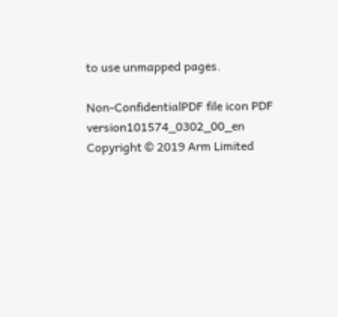to use unmapped pages.

Non-ConfidentialPDF file icon PDF version101574_0302_00_en
Copyright © 2019 Arm Limited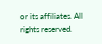or its affiliates. All rights reserved.